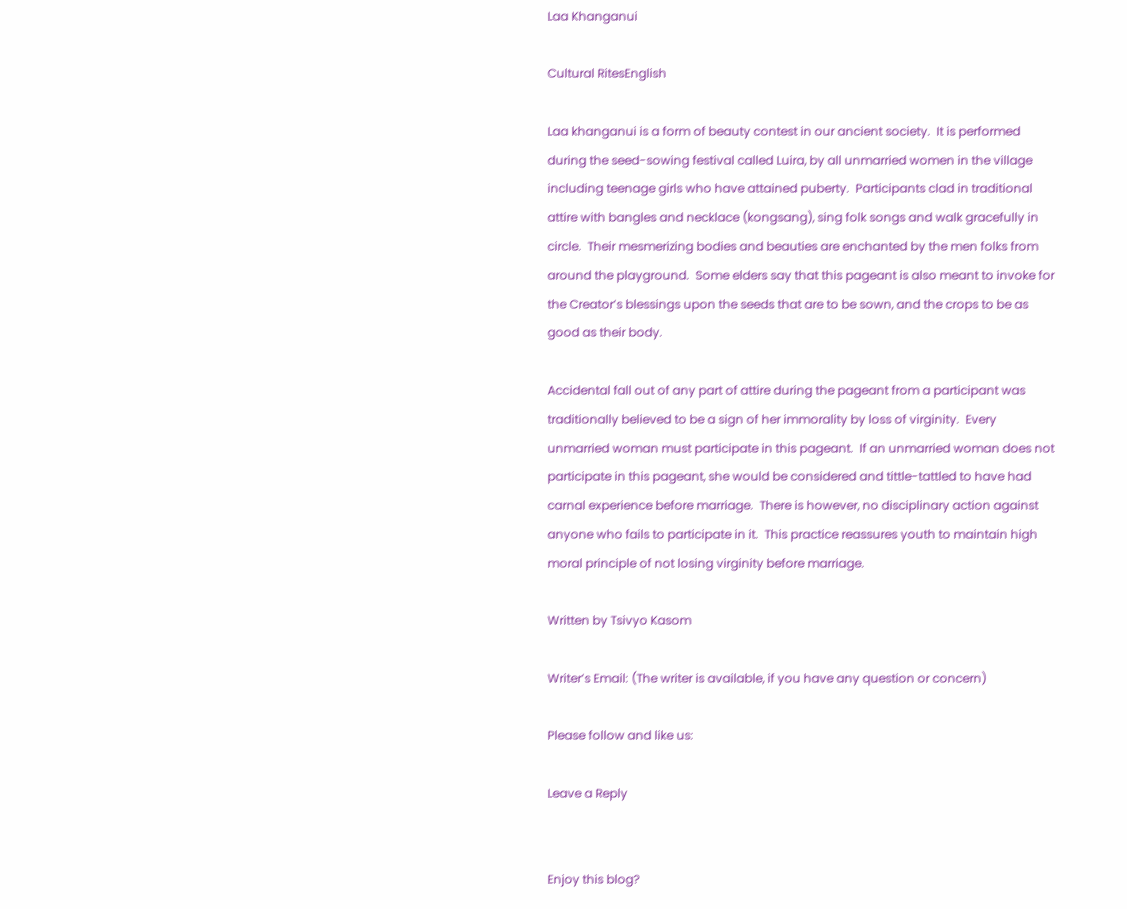Laa Khanganui

Cultural RitesEnglish

Laa khanganui is a form of beauty contest in our ancient society.  It is performed during the seed-sowing festival called Luira, by all unmarried women in the village including teenage girls who have attained puberty.  Participants clad in traditional attire with bangles and necklace (kongsang), sing folk songs and walk gracefully in circle.  Their mesmerizing bodies and beauties are enchanted by the men folks from around the playground.  Some elders say that this pageant is also meant to invoke for the Creator’s blessings upon the seeds that are to be sown, and the crops to be as good as their body.

Accidental fall out of any part of attire during the pageant from a participant was traditionally believed to be a sign of her immorality by loss of virginity.  Every unmarried woman must participate in this pageant.  If an unmarried woman does not participate in this pageant, she would be considered and tittle-tattled to have had carnal experience before marriage.  There is however, no disciplinary action against anyone who fails to participate in it.  This practice reassures youth to maintain high moral principle of not losing virginity before marriage.

Written by Tsivyo Kasom

Writer’s Email: (The writer is available, if you have any question or concern)

Please follow and like us:

Leave a Reply


Enjoy this blog?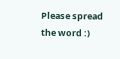Please spread the word :)